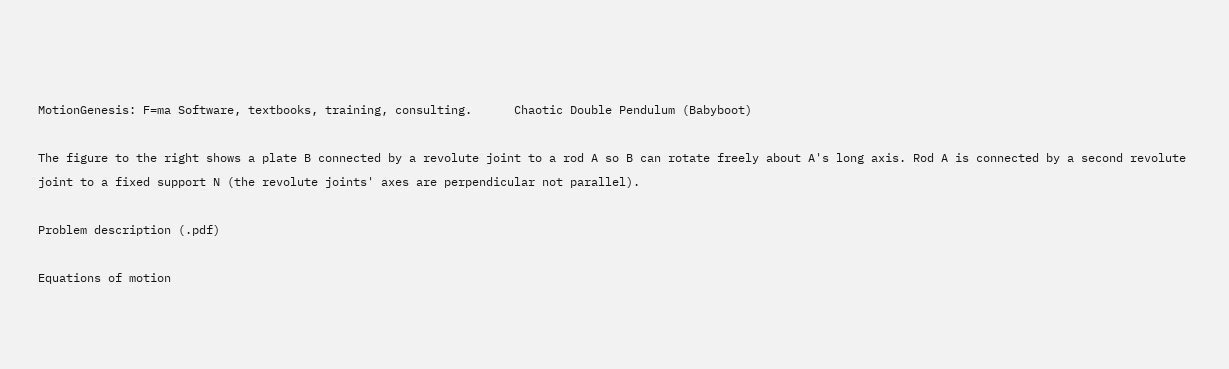MotionGenesis: F=ma Software, textbooks, training, consulting.      Chaotic Double Pendulum (Babyboot)

The figure to the right shows a plate B connected by a revolute joint to a rod A so B can rotate freely about A's long axis. Rod A is connected by a second revolute joint to a fixed support N (the revolute joints' axes are perpendicular not parallel).

Problem description (.pdf)

Equations of motion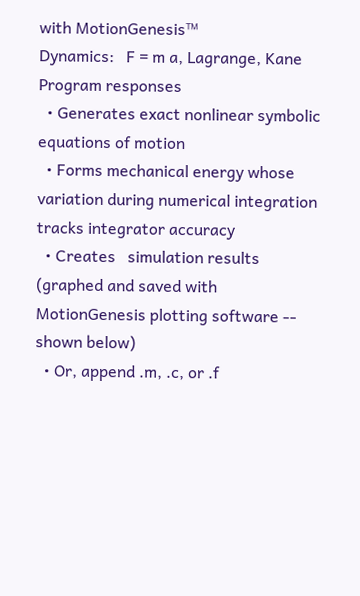with MotionGenesis™
Dynamics:   F = m a, Lagrange, Kane     Program responses
  • Generates exact nonlinear symbolic equations of motion
  • Forms mechanical energy whose variation during numerical integration tracks integrator accuracy
  • Creates   simulation results   (graphed and saved with   MotionGenesis plotting software -- shown below)
  • Or, append .m, .c, or .f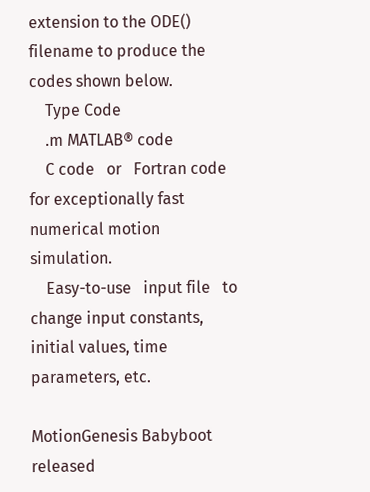extension to the ODE() filename to produce the codes shown below.
    Type Code
    .m MATLAB® code
    C code   or   Fortran code   for exceptionally fast numerical motion simulation.
    Easy-to-use   input file   to change input constants, initial values, time parameters, etc.

MotionGenesis Babyboot released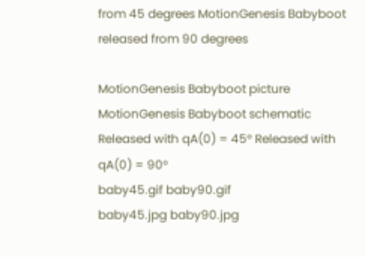from 45 degrees MotionGenesis Babyboot released from 90 degrees

MotionGenesis Babyboot picture
MotionGenesis Babyboot schematic
Released with qA(0) = 45° Released with qA(0) = 90°
baby45.gif baby90.gif
baby45.jpg baby90.jpg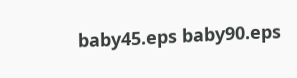baby45.eps baby90.eps